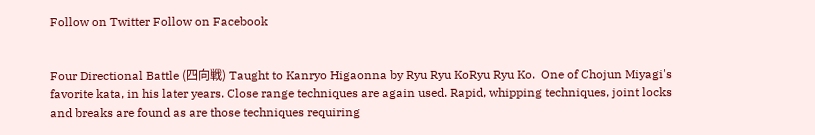Follow on Twitter Follow on Facebook


Four Directional Battle (四向戦) Taught to Kanryo Higaonna by Ryu Ryu KoRyu Ryu Ko.  One of Chojun Miyagi's favorite kata, in his later years. Close range techniques are again used. Rapid, whipping techniques, joint locks and breaks are found as are those techniques requiring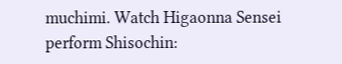muchimi. Watch Higaonna Sensei perform Shisochin: